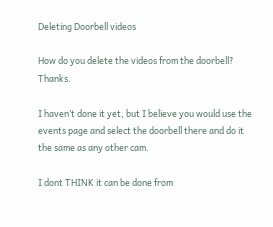Deleting Doorbell videos

How do you delete the videos from the doorbell? Thanks.

I haven’t done it yet, but I believe you would use the events page and select the doorbell there and do it the same as any other cam.

I dont THINK it can be done from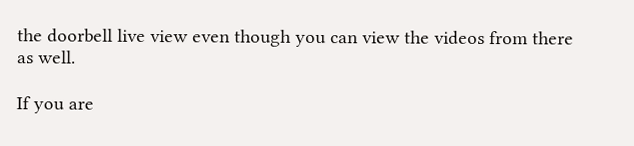the doorbell live view even though you can view the videos from there as well.

If you are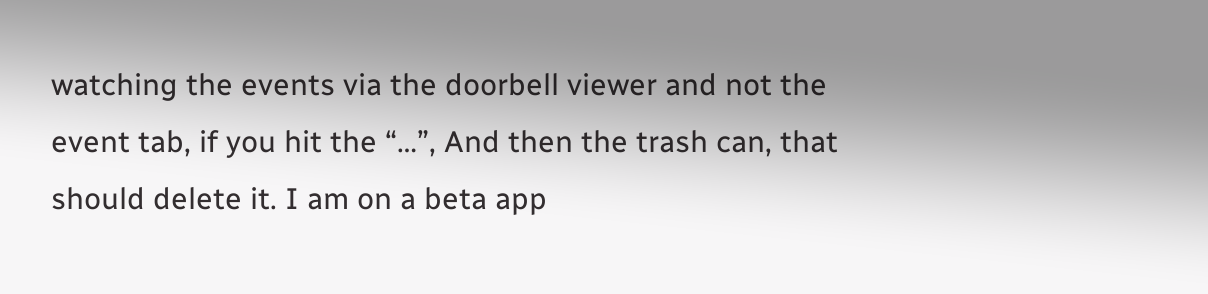watching the events via the doorbell viewer and not the event tab, if you hit the “…”, And then the trash can, that should delete it. I am on a beta app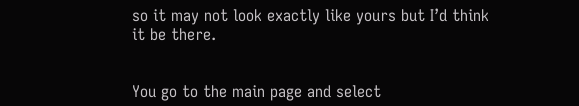so it may not look exactly like yours but I’d think it be there.


You go to the main page and select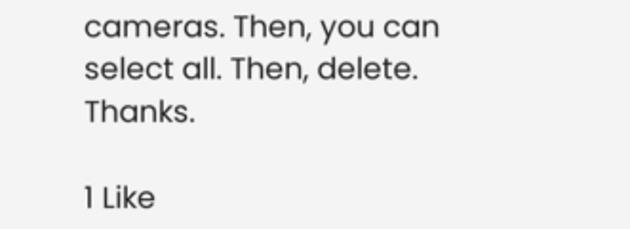cameras. Then, you can select all. Then, delete. Thanks.

1 Like